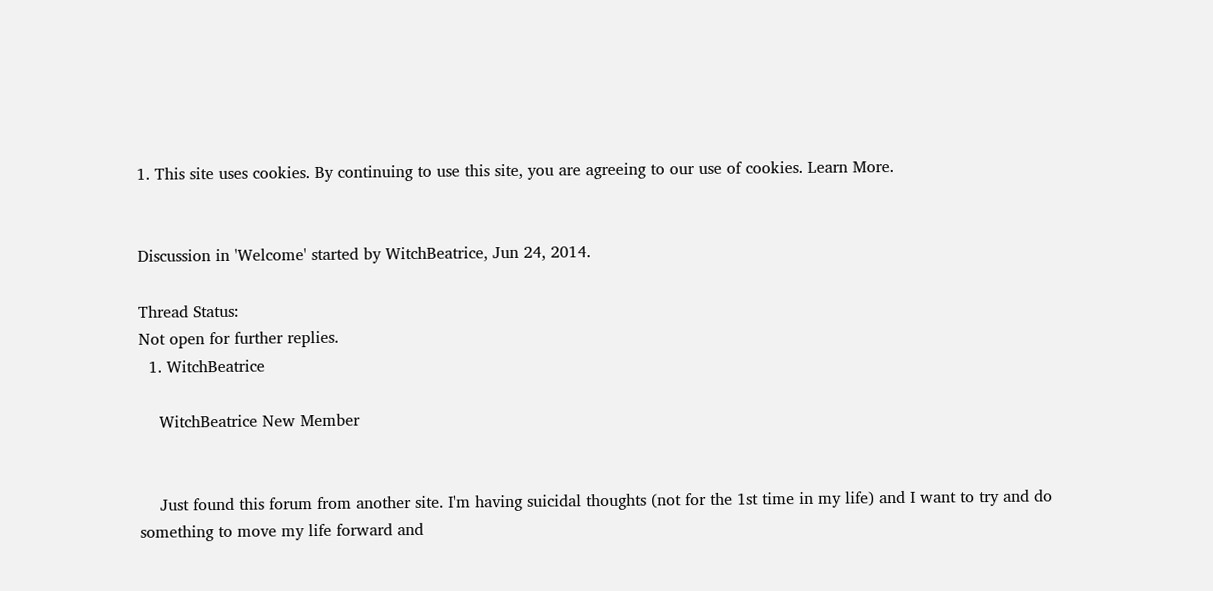1. This site uses cookies. By continuing to use this site, you are agreeing to our use of cookies. Learn More.


Discussion in 'Welcome' started by WitchBeatrice, Jun 24, 2014.

Thread Status:
Not open for further replies.
  1. WitchBeatrice

    WitchBeatrice New Member


    Just found this forum from another site. I'm having suicidal thoughts (not for the 1st time in my life) and I want to try and do something to move my life forward and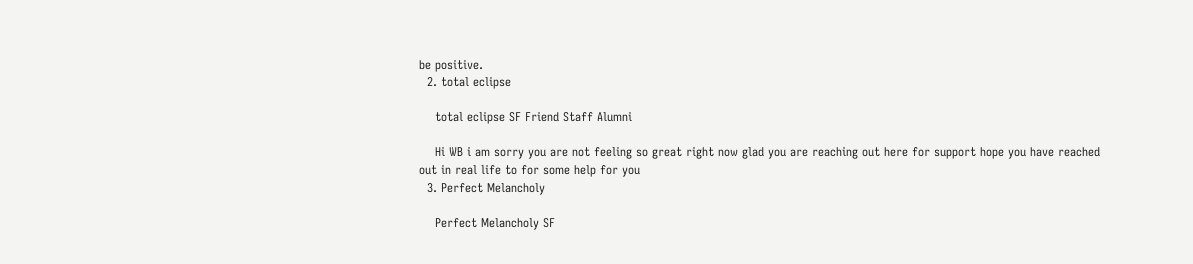be positive.
  2. total eclipse

    total eclipse SF Friend Staff Alumni

    Hi WB i am sorry you are not feeling so great right now glad you are reaching out here for support hope you have reached out in real life to for some help for you
  3. Perfect Melancholy

    Perfect Melancholy SF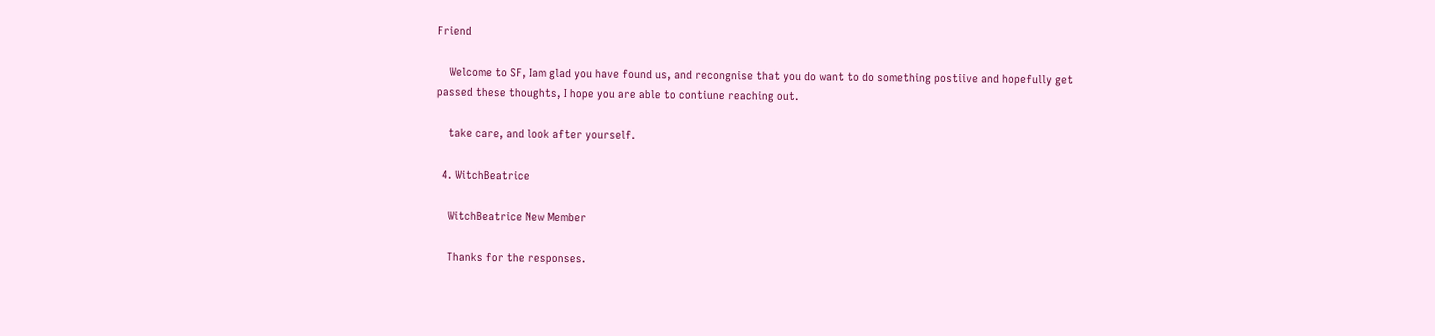Friend

    Welcome to SF, Iam glad you have found us, and recongnise that you do want to do something postiive and hopefully get passed these thoughts, I hope you are able to contiune reaching out.

    take care, and look after yourself.

  4. WitchBeatrice

    WitchBeatrice New Member

    Thanks for the responses.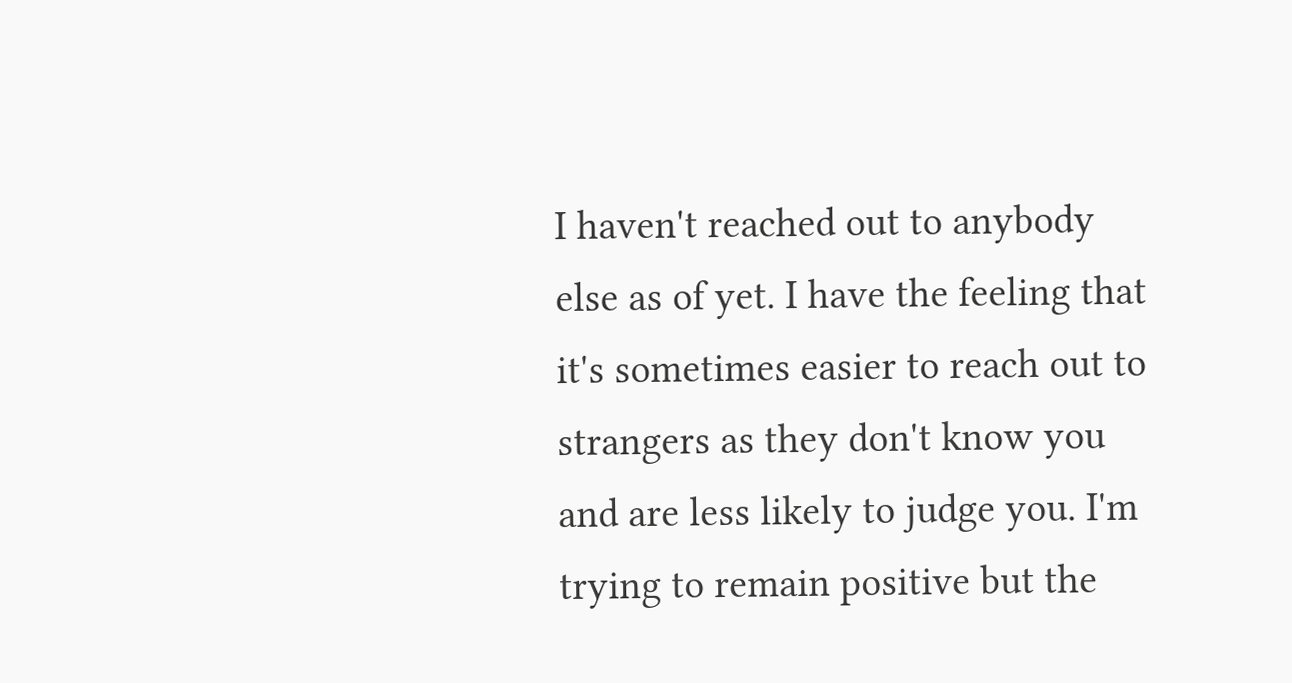I haven't reached out to anybody else as of yet. I have the feeling that it's sometimes easier to reach out to strangers as they don't know you and are less likely to judge you. I'm trying to remain positive but the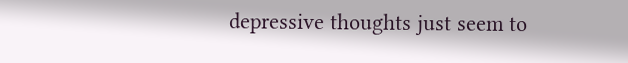depressive thoughts just seem to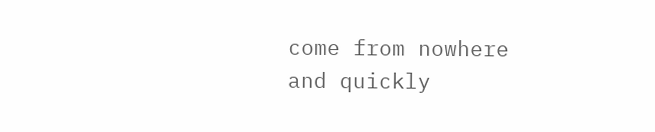come from nowhere and quickly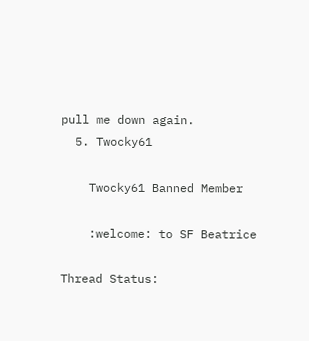pull me down again.
  5. Twocky61

    Twocky61 Banned Member

    :welcome: to SF Beatrice

Thread Status: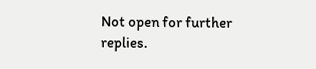Not open for further replies.